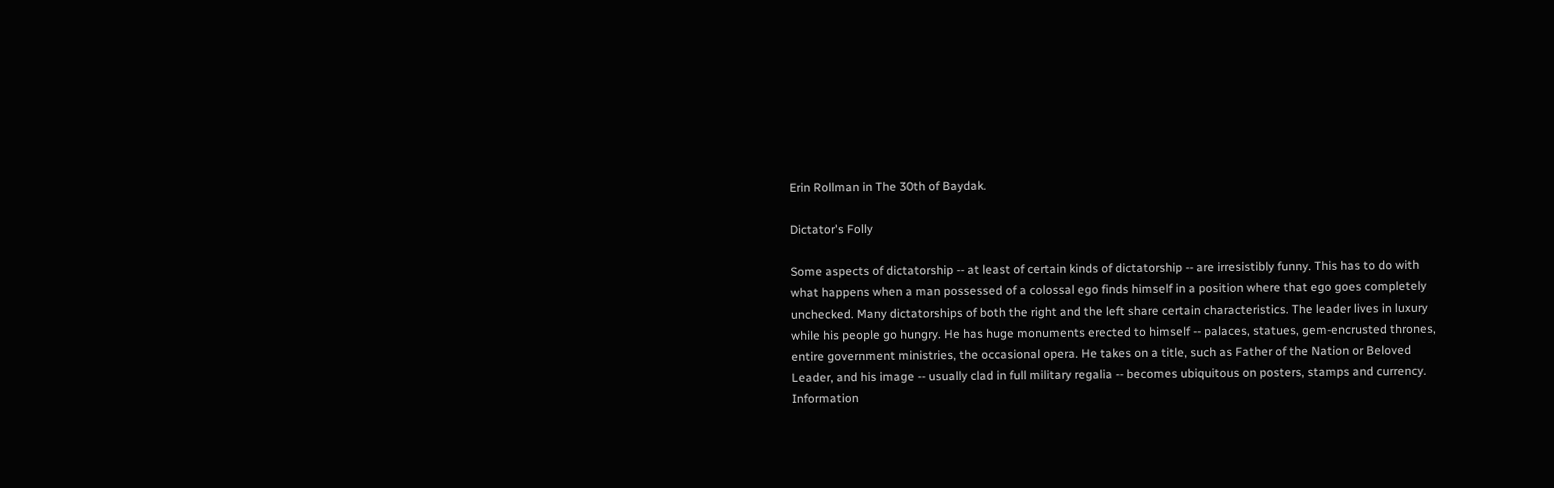Erin Rollman in The 30th of Baydak.

Dictator's Folly

Some aspects of dictatorship -- at least of certain kinds of dictatorship -- are irresistibly funny. This has to do with what happens when a man possessed of a colossal ego finds himself in a position where that ego goes completely unchecked. Many dictatorships of both the right and the left share certain characteristics. The leader lives in luxury while his people go hungry. He has huge monuments erected to himself -- palaces, statues, gem-encrusted thrones, entire government ministries, the occasional opera. He takes on a title, such as Father of the Nation or Beloved Leader, and his image -- usually clad in full military regalia -- becomes ubiquitous on posters, stamps and currency. Information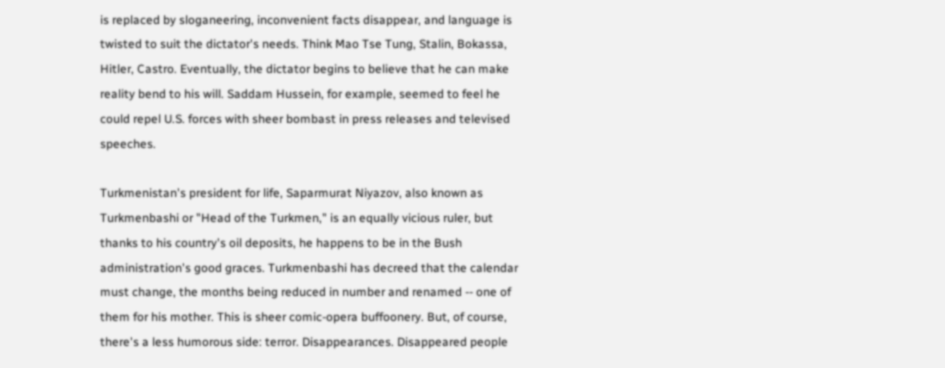is replaced by sloganeering, inconvenient facts disappear, and language is twisted to suit the dictator's needs. Think Mao Tse Tung, Stalin, Bokassa, Hitler, Castro. Eventually, the dictator begins to believe that he can make reality bend to his will. Saddam Hussein, for example, seemed to feel he could repel U.S. forces with sheer bombast in press releases and televised speeches.

Turkmenistan's president for life, Saparmurat Niyazov, also known as Turkmenbashi or "Head of the Turkmen," is an equally vicious ruler, but thanks to his country's oil deposits, he happens to be in the Bush administration's good graces. Turkmenbashi has decreed that the calendar must change, the months being reduced in number and renamed -- one of them for his mother. This is sheer comic-opera buffoonery. But, of course, there's a less humorous side: terror. Disappearances. Disappeared people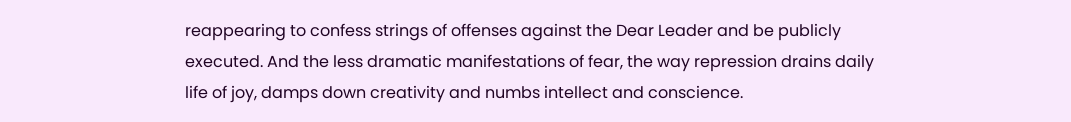reappearing to confess strings of offenses against the Dear Leader and be publicly executed. And the less dramatic manifestations of fear, the way repression drains daily life of joy, damps down creativity and numbs intellect and conscience.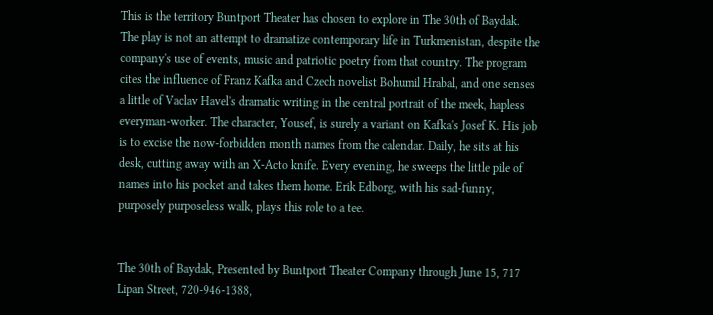This is the territory Buntport Theater has chosen to explore in The 30th of Baydak. The play is not an attempt to dramatize contemporary life in Turkmenistan, despite the company's use of events, music and patriotic poetry from that country. The program cites the influence of Franz Kafka and Czech novelist Bohumil Hrabal, and one senses a little of Vaclav Havel's dramatic writing in the central portrait of the meek, hapless everyman-worker. The character, Yousef, is surely a variant on Kafka's Josef K. His job is to excise the now-forbidden month names from the calendar. Daily, he sits at his desk, cutting away with an X-Acto knife. Every evening, he sweeps the little pile of names into his pocket and takes them home. Erik Edborg, with his sad-funny, purposely purposeless walk, plays this role to a tee.


The 30th of Baydak, Presented by Buntport Theater Company through June 15, 717 Lipan Street, 720-946-1388,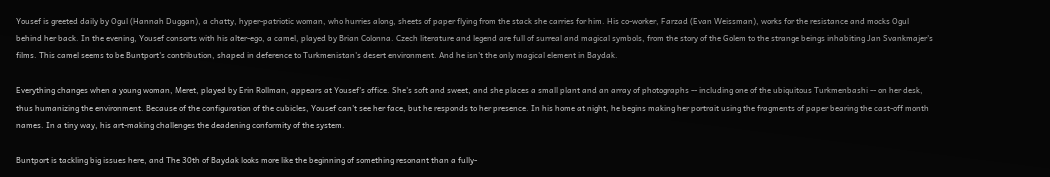Yousef is greeted daily by Ogul (Hannah Duggan), a chatty, hyper-patriotic woman, who hurries along, sheets of paper flying from the stack she carries for him. His co-worker, Farzad (Evan Weissman), works for the resistance and mocks Ogul behind her back. In the evening, Yousef consorts with his alter-ego, a camel, played by Brian Colonna. Czech literature and legend are full of surreal and magical symbols, from the story of the Golem to the strange beings inhabiting Jan Svankmajer's films. This camel seems to be Buntport's contribution, shaped in deference to Turkmenistan's desert environment. And he isn't the only magical element in Baydak.

Everything changes when a young woman, Meret, played by Erin Rollman, appears at Yousef's office. She's soft and sweet, and she places a small plant and an array of photographs -- including one of the ubiquitous Turkmenbashi -- on her desk, thus humanizing the environment. Because of the configuration of the cubicles, Yousef can't see her face, but he responds to her presence. In his home at night, he begins making her portrait using the fragments of paper bearing the cast-off month names. In a tiny way, his art-making challenges the deadening conformity of the system.

Buntport is tackling big issues here, and The 30th of Baydak looks more like the beginning of something resonant than a fully-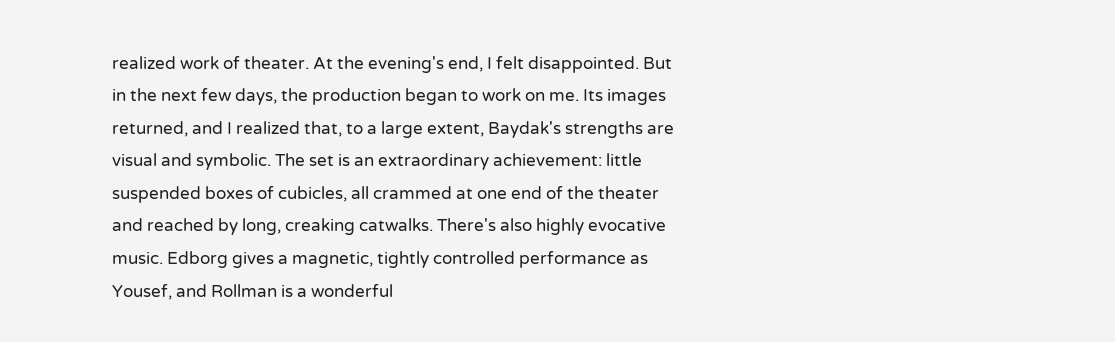realized work of theater. At the evening's end, I felt disappointed. But in the next few days, the production began to work on me. Its images returned, and I realized that, to a large extent, Baydak's strengths are visual and symbolic. The set is an extraordinary achievement: little suspended boxes of cubicles, all crammed at one end of the theater and reached by long, creaking catwalks. There's also highly evocative music. Edborg gives a magnetic, tightly controlled performance as Yousef, and Rollman is a wonderful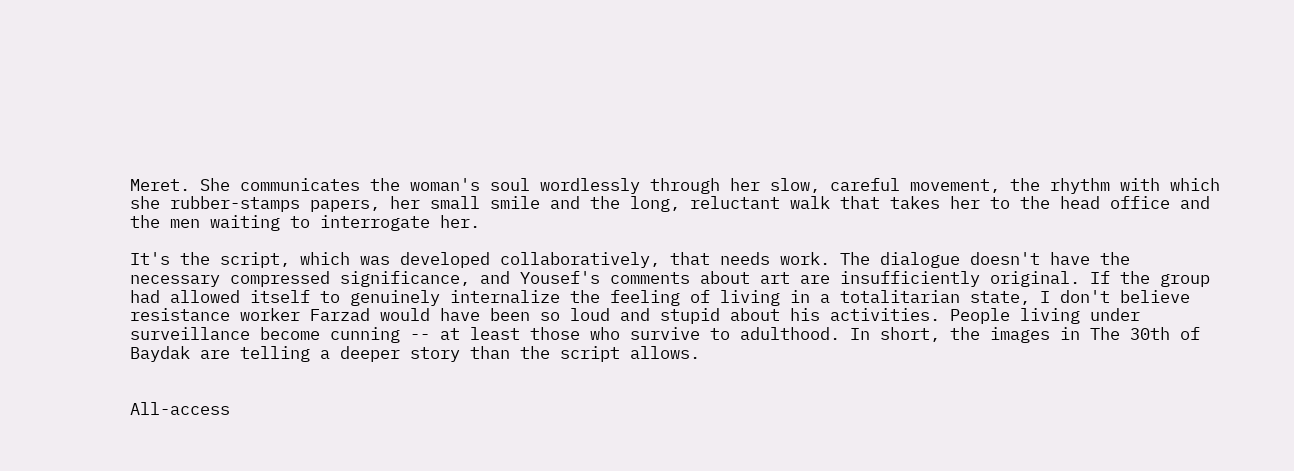Meret. She communicates the woman's soul wordlessly through her slow, careful movement, the rhythm with which she rubber-stamps papers, her small smile and the long, reluctant walk that takes her to the head office and the men waiting to interrogate her.

It's the script, which was developed collaboratively, that needs work. The dialogue doesn't have the necessary compressed significance, and Yousef's comments about art are insufficiently original. If the group had allowed itself to genuinely internalize the feeling of living in a totalitarian state, I don't believe resistance worker Farzad would have been so loud and stupid about his activities. People living under surveillance become cunning -- at least those who survive to adulthood. In short, the images in The 30th of Baydak are telling a deeper story than the script allows.


All-access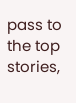pass to the top stories,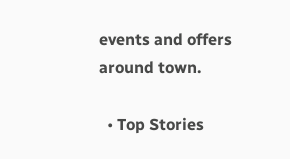events and offers around town.

  • Top Stories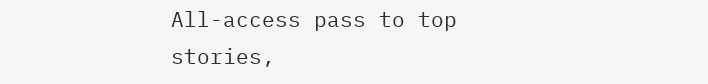All-access pass to top stories,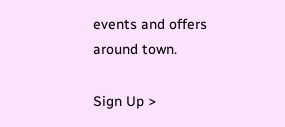events and offers around town.

Sign Up >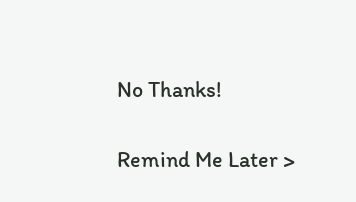No Thanks!

Remind Me Later >